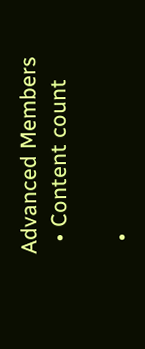Advanced Members
  • Content count

  •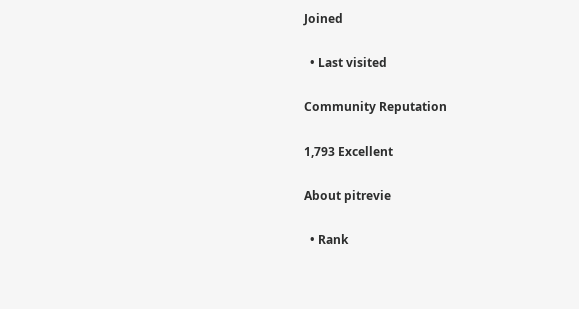Joined

  • Last visited

Community Reputation

1,793 Excellent

About pitrevie

  • Rank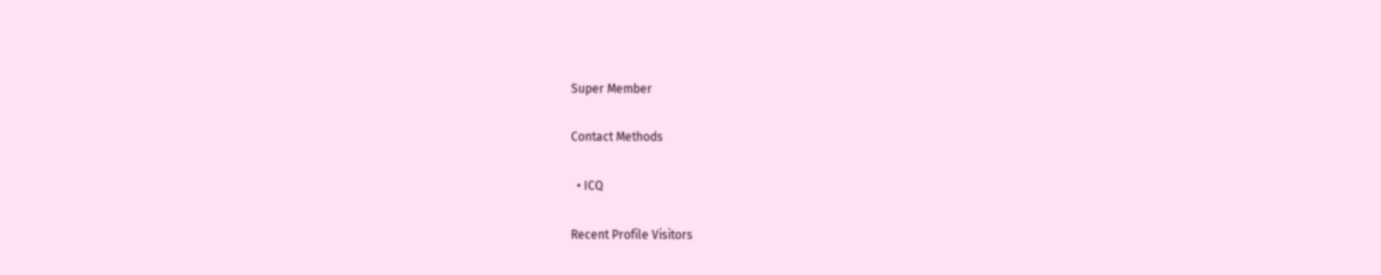Super Member

Contact Methods

  • ICQ

Recent Profile Visitors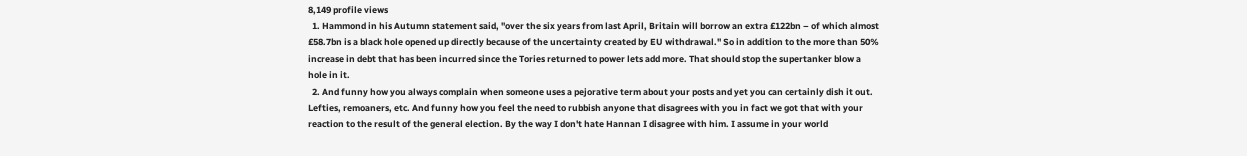8,149 profile views
  1. Hammond in his Autumn statement said, "over the six years from last April, Britain will borrow an extra £122bn – of which almost £58.7bn is a black hole opened up directly because of the uncertainty created by EU withdrawal." So in addition to the more than 50% increase in debt that has been incurred since the Tories returned to power lets add more. That should stop the supertanker blow a hole in it.
  2. And funny how you always complain when someone uses a pejorative term about your posts and yet you can certainly dish it out. Lefties, remoaners, etc. And funny how you feel the need to rubbish anyone that disagrees with you in fact we got that with your reaction to the result of the general election. By the way I don't hate Hannan I disagree with him. I assume in your world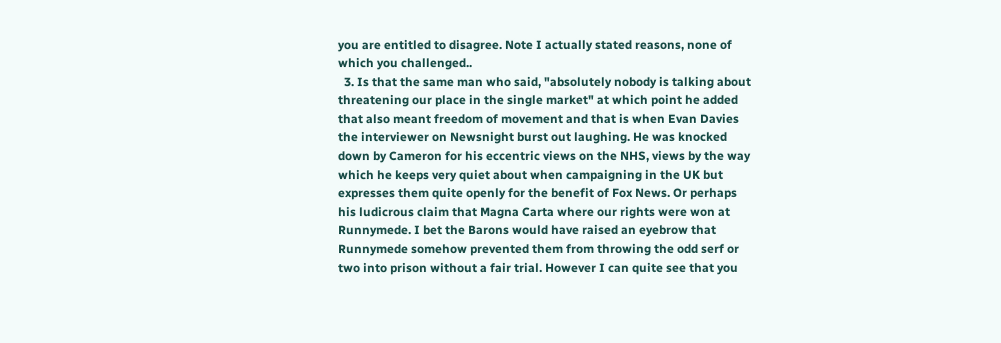you are entitled to disagree. Note I actually stated reasons, none of which you challenged..
  3. Is that the same man who said, "absolutely nobody is talking about threatening our place in the single market" at which point he added that also meant freedom of movement and that is when Evan Davies the interviewer on Newsnight burst out laughing. He was knocked down by Cameron for his eccentric views on the NHS, views by the way which he keeps very quiet about when campaigning in the UK but expresses them quite openly for the benefit of Fox News. Or perhaps his ludicrous claim that Magna Carta where our rights were won at Runnymede. I bet the Barons would have raised an eyebrow that Runnymede somehow prevented them from throwing the odd serf or two into prison without a fair trial. However I can quite see that you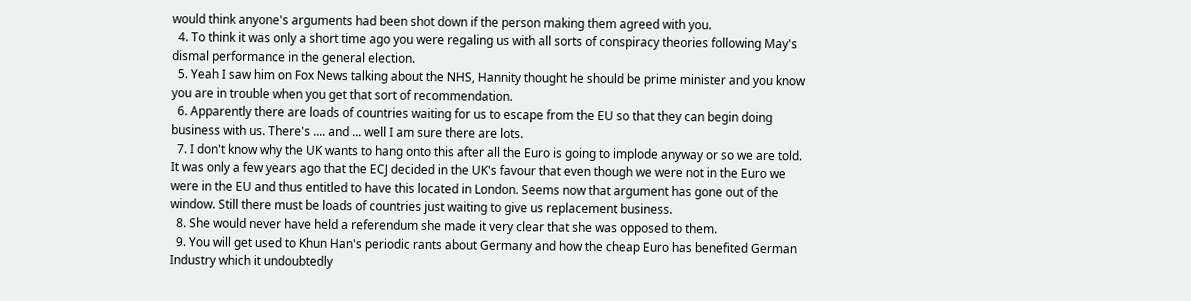would think anyone's arguments had been shot down if the person making them agreed with you.
  4. To think it was only a short time ago you were regaling us with all sorts of conspiracy theories following May's dismal performance in the general election.
  5. Yeah I saw him on Fox News talking about the NHS, Hannity thought he should be prime minister and you know you are in trouble when you get that sort of recommendation.
  6. Apparently there are loads of countries waiting for us to escape from the EU so that they can begin doing business with us. There's .... and ... well I am sure there are lots.
  7. I don't know why the UK wants to hang onto this after all the Euro is going to implode anyway or so we are told. It was only a few years ago that the ECJ decided in the UK's favour that even though we were not in the Euro we were in the EU and thus entitled to have this located in London. Seems now that argument has gone out of the window. Still there must be loads of countries just waiting to give us replacement business.
  8. She would never have held a referendum she made it very clear that she was opposed to them.
  9. You will get used to Khun Han's periodic rants about Germany and how the cheap Euro has benefited German Industry which it undoubtedly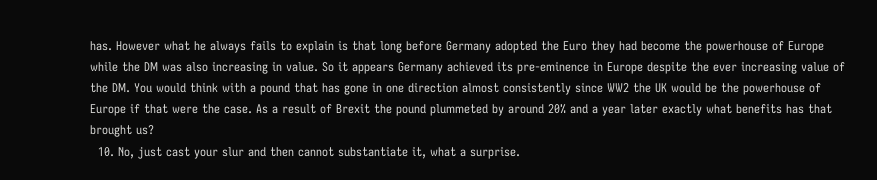has. However what he always fails to explain is that long before Germany adopted the Euro they had become the powerhouse of Europe while the DM was also increasing in value. So it appears Germany achieved its pre-eminence in Europe despite the ever increasing value of the DM. You would think with a pound that has gone in one direction almost consistently since WW2 the UK would be the powerhouse of Europe if that were the case. As a result of Brexit the pound plummeted by around 20% and a year later exactly what benefits has that brought us?
  10. No, just cast your slur and then cannot substantiate it, what a surprise.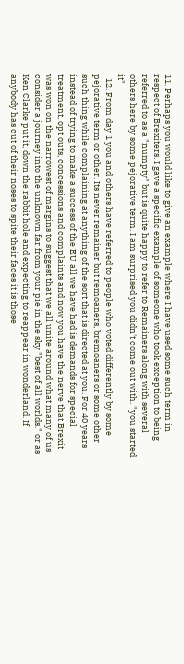11. Perhaps you would like to give an example where I have used some such term in respect of Brexiters. I gave a specific example of someone who took exception to being referred to as a "numpty" but is quite happy to refer to Remainers along with several others here by some pejorative term. I am surprised you didn't come out with. "you started it"
  12. From day 1 you and others have referred to people who voted differently by some pejorative term or other. Its never remainer but remoaners, bremoaners or some other such thing while complaining at anything of the sort that is directed at you. For 40 years instead of trying to make a success of the EU all we have had is demands for special treatment, opt outs, concessions and complaints and now you have the nerve that Brexit was won on the narrowest of margins to suggest that we all unite around what many of us consider a journey into the unknown far from your pie in the sky "best of all worlds." or as Ken Clarke put it, down the rabbit hole and expecting to reappear in wonderland. If anybody has cut of their noses to spite their faces it is those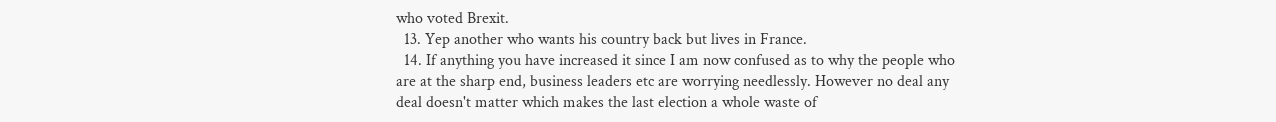who voted Brexit.
  13. Yep another who wants his country back but lives in France.
  14. If anything you have increased it since I am now confused as to why the people who are at the sharp end, business leaders etc are worrying needlessly. However no deal any deal doesn't matter which makes the last election a whole waste of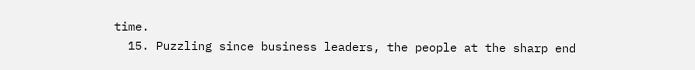time.
  15. Puzzling since business leaders, the people at the sharp end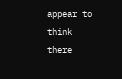appear to think there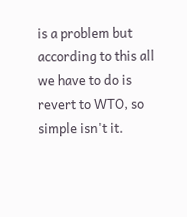is a problem but according to this all we have to do is revert to WTO, so simple isn't it.